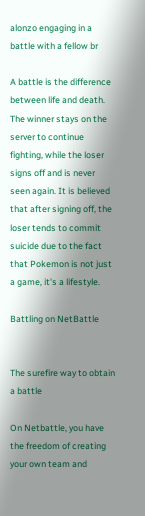alonzo engaging in a battle with a fellow br

A battle is the difference between life and death. The winner stays on the server to continue fighting, while the loser signs off and is never seen again. It is believed that after signing off, the loser tends to commit suicide due to the fact that Pokemon is not just a game, it's a lifestyle.

Battling on NetBattle


The surefire way to obtain a battle

On Netbattle, you have the freedom of creating your own team and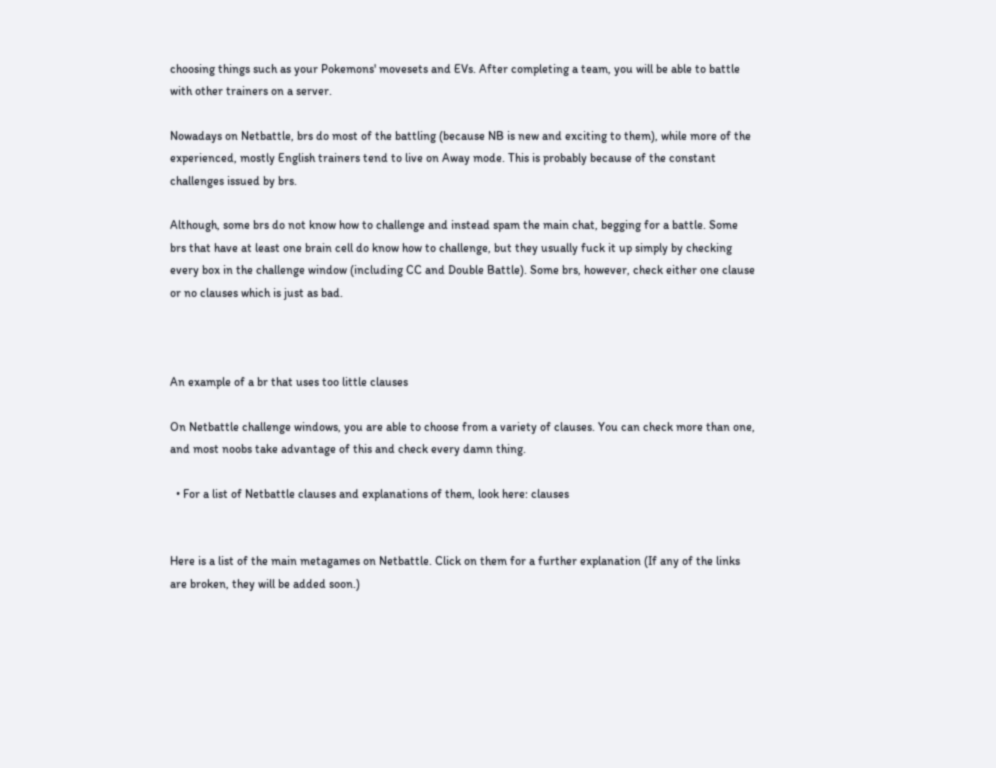choosing things such as your Pokemons' movesets and EVs. After completing a team, you will be able to battle with other trainers on a server.

Nowadays on Netbattle, brs do most of the battling (because NB is new and exciting to them), while more of the experienced, mostly English trainers tend to live on Away mode. This is probably because of the constant challenges issued by brs.

Although, some brs do not know how to challenge and instead spam the main chat, begging for a battle. Some brs that have at least one brain cell do know how to challenge, but they usually fuck it up simply by checking every box in the challenge window (including CC and Double Battle). Some brs, however, check either one clause or no clauses which is just as bad.



An example of a br that uses too little clauses

On Netbattle challenge windows, you are able to choose from a variety of clauses. You can check more than one, and most noobs take advantage of this and check every damn thing.

  • For a list of Netbattle clauses and explanations of them, look here: clauses


Here is a list of the main metagames on Netbattle. Click on them for a further explanation (If any of the links are broken, they will be added soon.)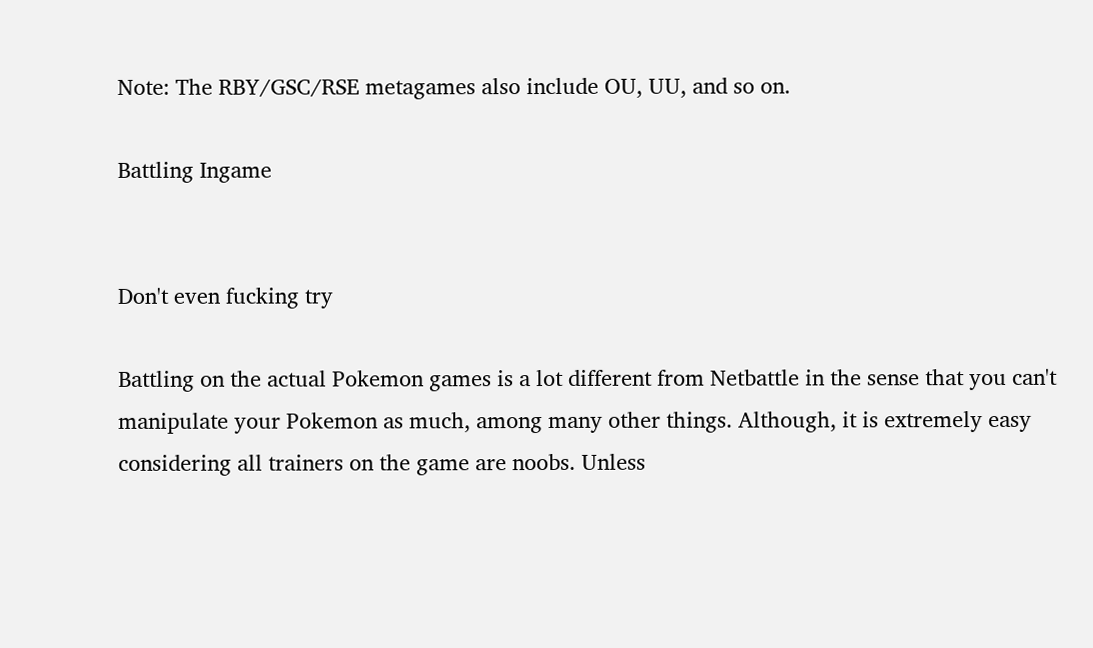Note: The RBY/GSC/RSE metagames also include OU, UU, and so on.

Battling Ingame


Don't even fucking try

Battling on the actual Pokemon games is a lot different from Netbattle in the sense that you can't manipulate your Pokemon as much, among many other things. Although, it is extremely easy considering all trainers on the game are noobs. Unless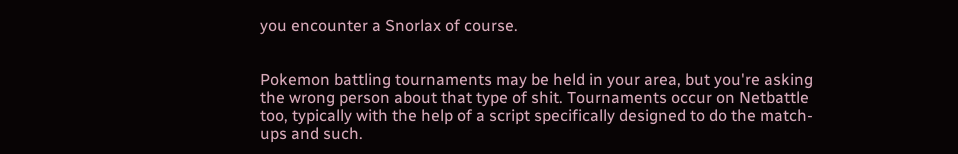you encounter a Snorlax of course.


Pokemon battling tournaments may be held in your area, but you're asking the wrong person about that type of shit. Tournaments occur on Netbattle too, typically with the help of a script specifically designed to do the match-ups and such.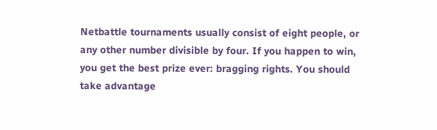Netbattle tournaments usually consist of eight people, or any other number divisible by four. If you happen to win, you get the best prize ever: bragging rights. You should take advantage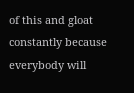of this and gloat constantly because everybody will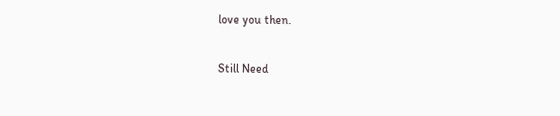love you then.

Still Need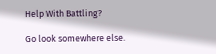Help With Battling?

Go look somewhere else.